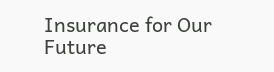Insurance for Our Future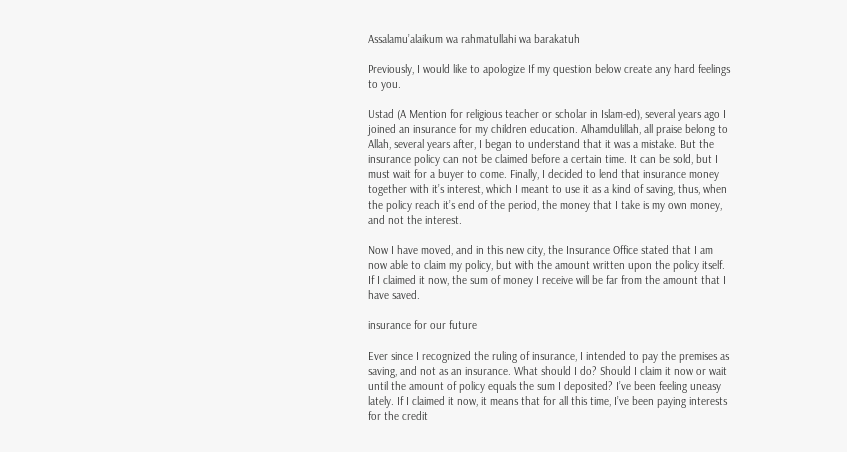Assalamu’alaikum wa rahmatullahi wa barakatuh

Previously, I would like to apologize If my question below create any hard feelings to you.

Ustad (A Mention for religious teacher or scholar in Islam-ed), several years ago I joined an insurance for my children education. Alhamdulillah, all praise belong to Allah, several years after, I began to understand that it was a mistake. But the insurance policy can not be claimed before a certain time. It can be sold, but I must wait for a buyer to come. Finally, I decided to lend that insurance money together with it’s interest, which I meant to use it as a kind of saving, thus, when the policy reach it’s end of the period, the money that I take is my own money, and not the interest.

Now I have moved, and in this new city, the Insurance Office stated that I am now able to claim my policy, but with the amount written upon the policy itself. If I claimed it now, the sum of money I receive will be far from the amount that I have saved.

insurance for our future

Ever since I recognized the ruling of insurance, I intended to pay the premises as saving, and not as an insurance. What should I do? Should I claim it now or wait until the amount of policy equals the sum I deposited? I’ve been feeling uneasy lately. If I claimed it now, it means that for all this time, I’ve been paying interests for the credit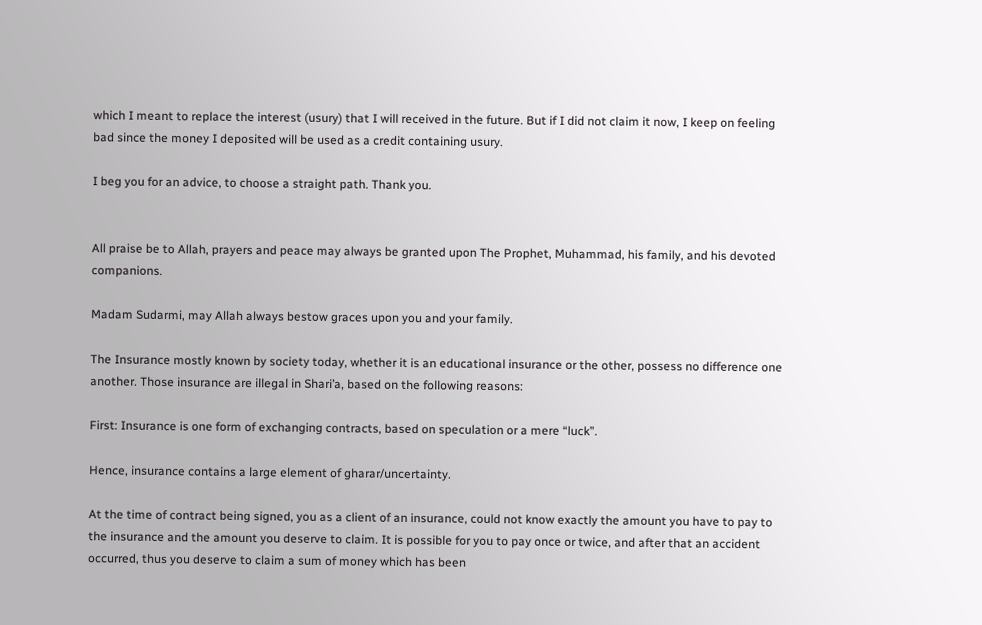which I meant to replace the interest (usury) that I will received in the future. But if I did not claim it now, I keep on feeling bad since the money I deposited will be used as a credit containing usury.

I beg you for an advice, to choose a straight path. Thank you.


All praise be to Allah, prayers and peace may always be granted upon The Prophet, Muhammad, his family, and his devoted companions.

Madam Sudarmi, may Allah always bestow graces upon you and your family.

The Insurance mostly known by society today, whether it is an educational insurance or the other, possess no difference one another. Those insurance are illegal in Shari’a, based on the following reasons:

First: Insurance is one form of exchanging contracts, based on speculation or a mere “luck”.

Hence, insurance contains a large element of gharar/uncertainty.

At the time of contract being signed, you as a client of an insurance, could not know exactly the amount you have to pay to the insurance and the amount you deserve to claim. It is possible for you to pay once or twice, and after that an accident occurred, thus you deserve to claim a sum of money which has been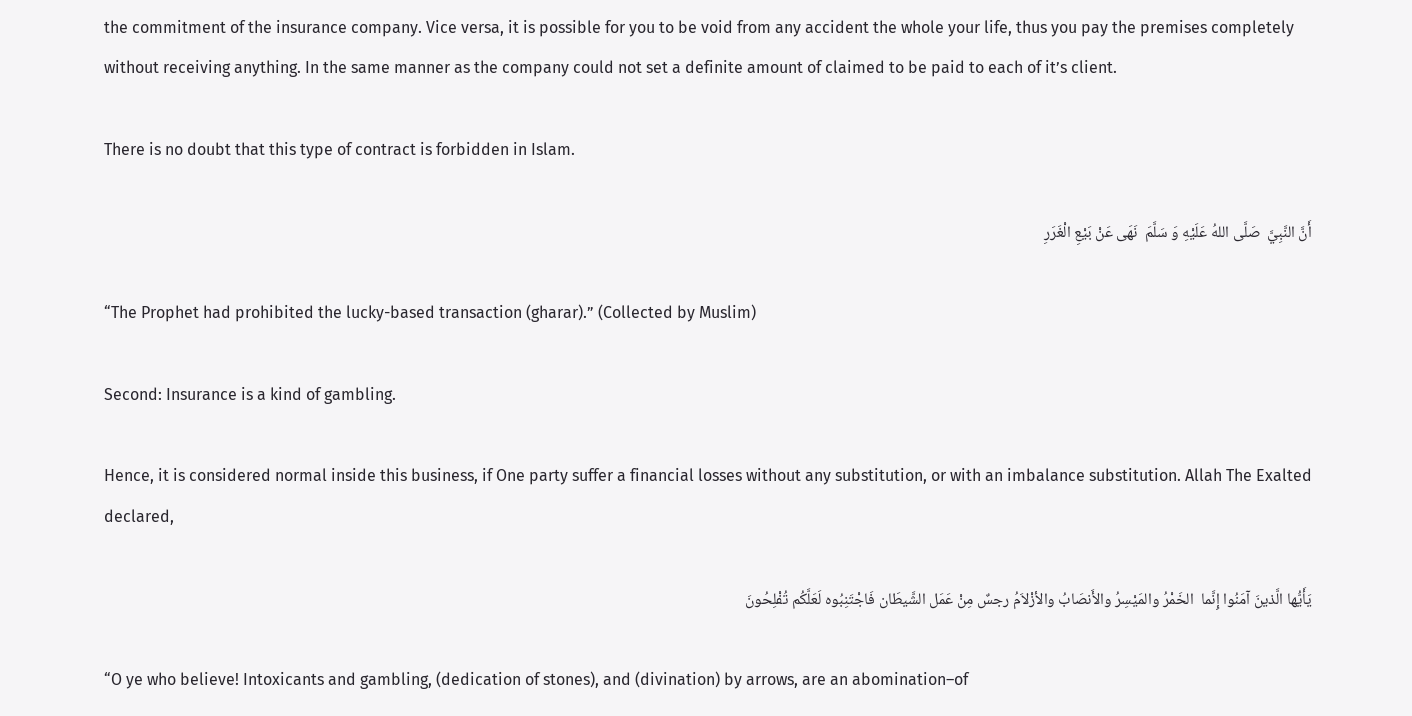the commitment of the insurance company. Vice versa, it is possible for you to be void from any accident the whole your life, thus you pay the premises completely without receiving anything. In the same manner as the company could not set a definite amount of claimed to be paid to each of it’s client.

There is no doubt that this type of contract is forbidden in Islam.

أَنَّ النَّبِيَّ  صَلَّى اللهُ عَلَيْهِ وَ سَلَّمَ  نَهَى عَنْ بَيْعِ الْغَرَرِ

“The Prophet had prohibited the lucky-based transaction (gharar).” (Collected by Muslim)

Second: Insurance is a kind of gambling.

Hence, it is considered normal inside this business, if One party suffer a financial losses without any substitution, or with an imbalance substitution. Allah The Exalted declared,

يَأَيُّها الَّذينَ آمَنُوا إِنَّما  الخَمْرُ والمَيْسِرُ والأَنصَابُ والأزْلاَمُ رجسٌ مِنْ عَمَل الشَّيطَان فَاجْتَنِبُوه لَعَلَّكُم تُفْلِحُونَ

“O ye who believe! Intoxicants and gambling, (dedication of stones), and (divination) by arrows, are an abomination–of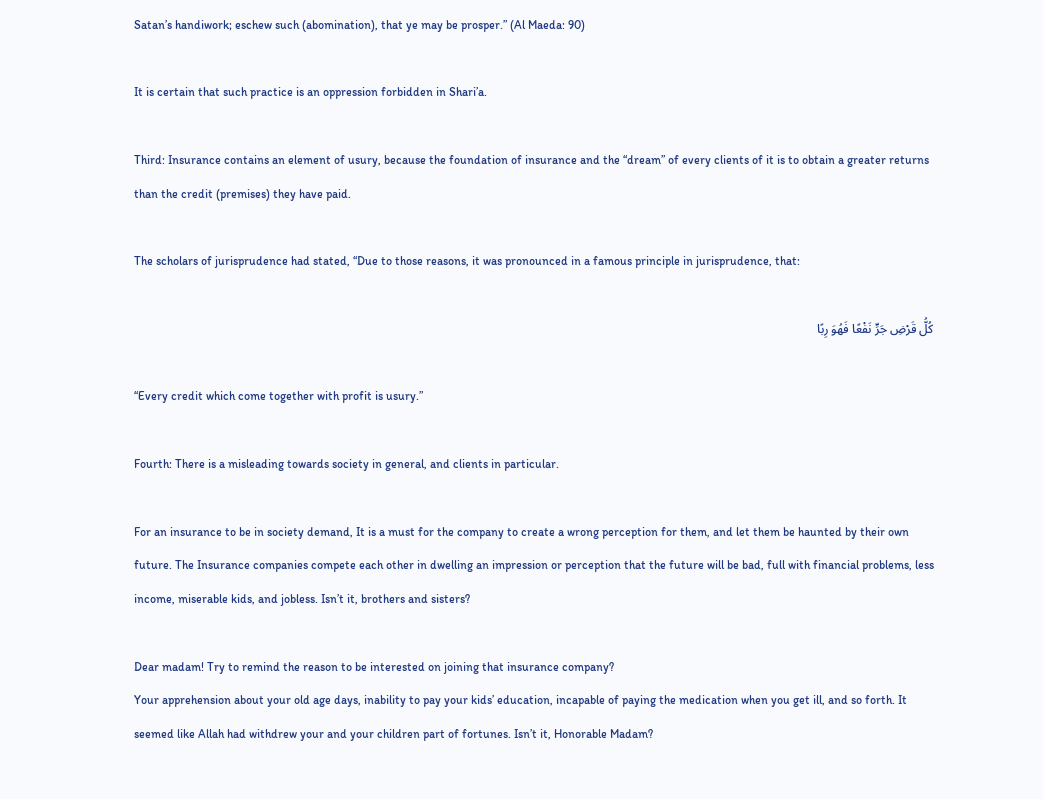Satan’s handiwork; eschew such (abomination), that ye may be prosper.” (Al Maeda: 90)

It is certain that such practice is an oppression forbidden in Shari’a.

Third: Insurance contains an element of usury, because the foundation of insurance and the “dream” of every clients of it is to obtain a greater returns than the credit (premises) they have paid.

The scholars of jurisprudence had stated, “Due to those reasons, it was pronounced in a famous principle in jurisprudence, that:

كُلُّ قَرْضِ جَرٍّ نَفْعًا فَهُوَ رِبًا

“Every credit which come together with profit is usury.”

Fourth: There is a misleading towards society in general, and clients in particular.

For an insurance to be in society demand, It is a must for the company to create a wrong perception for them, and let them be haunted by their own future. The Insurance companies compete each other in dwelling an impression or perception that the future will be bad, full with financial problems, less income, miserable kids, and jobless. Isn’t it, brothers and sisters?

Dear madam! Try to remind the reason to be interested on joining that insurance company?
Your apprehension about your old age days, inability to pay your kids’ education, incapable of paying the medication when you get ill, and so forth. It seemed like Allah had withdrew your and your children part of fortunes. Isn’t it, Honorable Madam?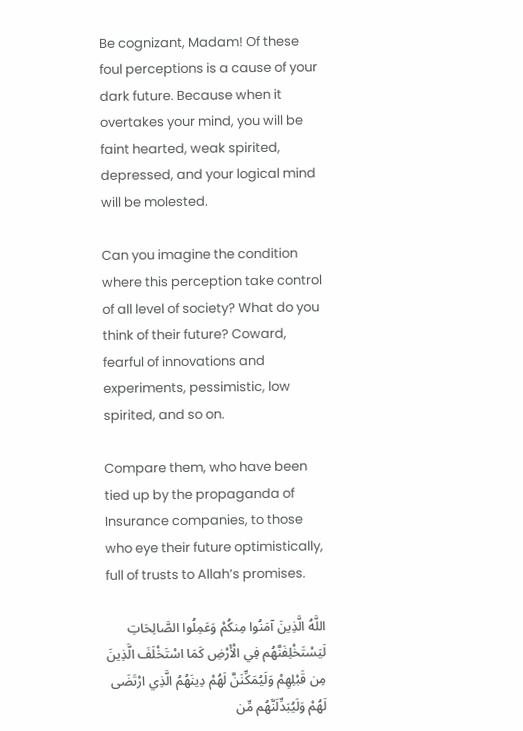Be cognizant, Madam! Of these foul perceptions is a cause of your dark future. Because when it overtakes your mind, you will be faint hearted, weak spirited, depressed, and your logical mind will be molested.

Can you imagine the condition where this perception take control of all level of society? What do you think of their future? Coward, fearful of innovations and experiments, pessimistic, low spirited, and so on.

Compare them, who have been tied up by the propaganda of Insurance companies, to those who eye their future optimistically, full of trusts to Allah’s promises.

اللَّهُ الَّذِينَ آمَنُوا مِنكُمْ وَعَمِلُوا الصَّالِحَاتِ لَيَسْتَخْلِفَنَّهُم فِي الْأَرْضِ كَمَا اسْتَخْلَفَ الَّذِينَ مِن قَبْلِهِمْ وَلَيُمَكِّنَنَّ لَهُمْ دِينَهُمُ الَّذِي ارْتَضَى لَهُمْ وَلَيُبَدِّلَنَّهُم مِّن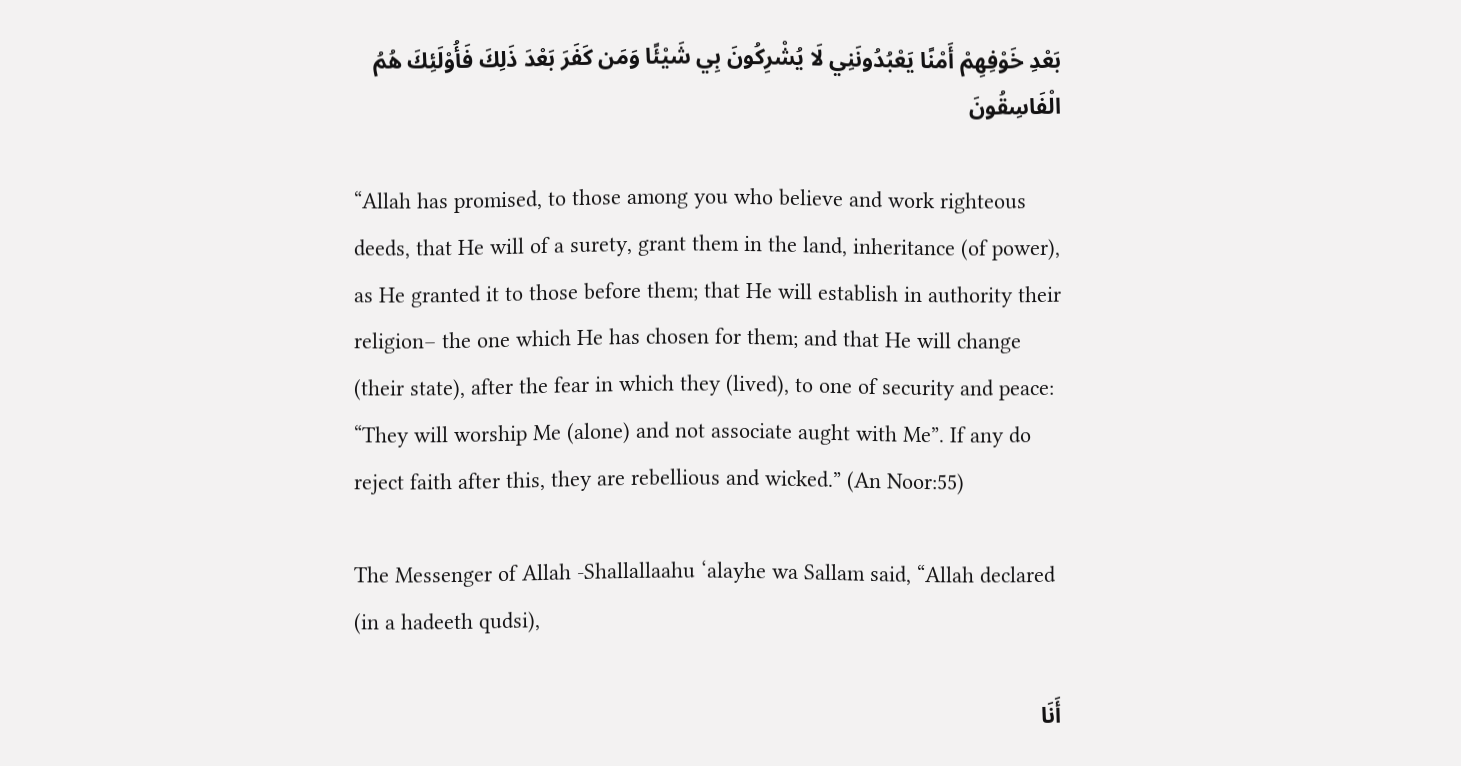بَعْدِ خَوْفِهِمْ أَمْنًا يَعْبُدُونَنِي لَا يُشْرِكُونَ بِي شَيْئًا وَمَن كَفَرَ بَعْدَ ذَلِكَ فَأُوْلَئِكَ هُمُ الْفَاسِقُونَ

“Allah has promised, to those among you who believe and work righteous deeds, that He will of a surety, grant them in the land, inheritance (of power), as He granted it to those before them; that He will establish in authority their religion– the one which He has chosen for them; and that He will change (their state), after the fear in which they (lived), to one of security and peace: “They will worship Me (alone) and not associate aught with Me”. If any do reject faith after this, they are rebellious and wicked.” (An Noor:55)

The Messenger of Allah -Shallallaahu ‘alayhe wa Sallam said, “Allah declared (in a hadeeth qudsi),

أَنَا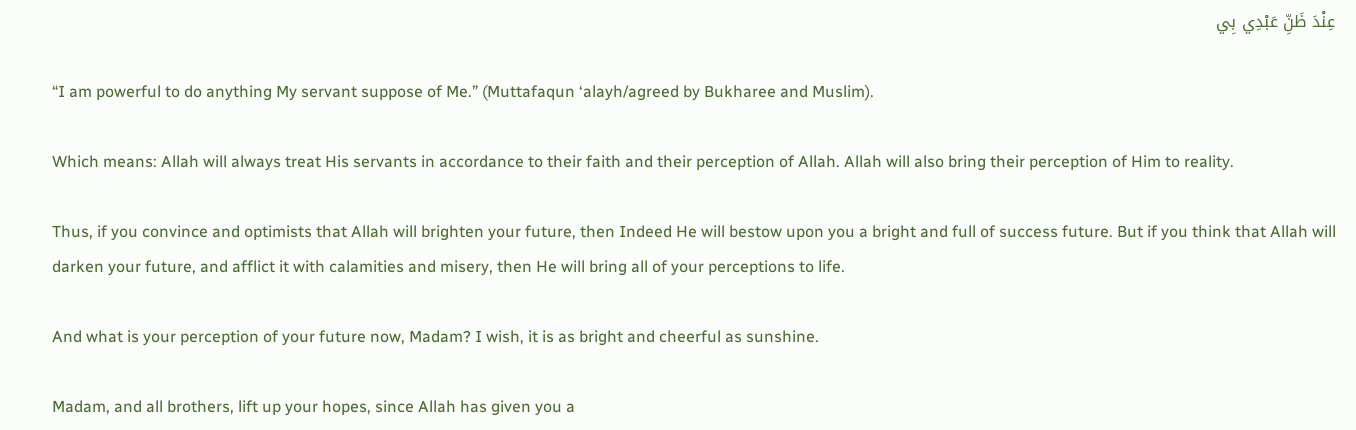عِنْدَ ظَنِّ عَبْدِي بِي

“I am powerful to do anything My servant suppose of Me.” (Muttafaqun ‘alayh/agreed by Bukharee and Muslim).

Which means: Allah will always treat His servants in accordance to their faith and their perception of Allah. Allah will also bring their perception of Him to reality.

Thus, if you convince and optimists that Allah will brighten your future, then Indeed He will bestow upon you a bright and full of success future. But if you think that Allah will darken your future, and afflict it with calamities and misery, then He will bring all of your perceptions to life.

And what is your perception of your future now, Madam? I wish, it is as bright and cheerful as sunshine.

Madam, and all brothers, lift up your hopes, since Allah has given you a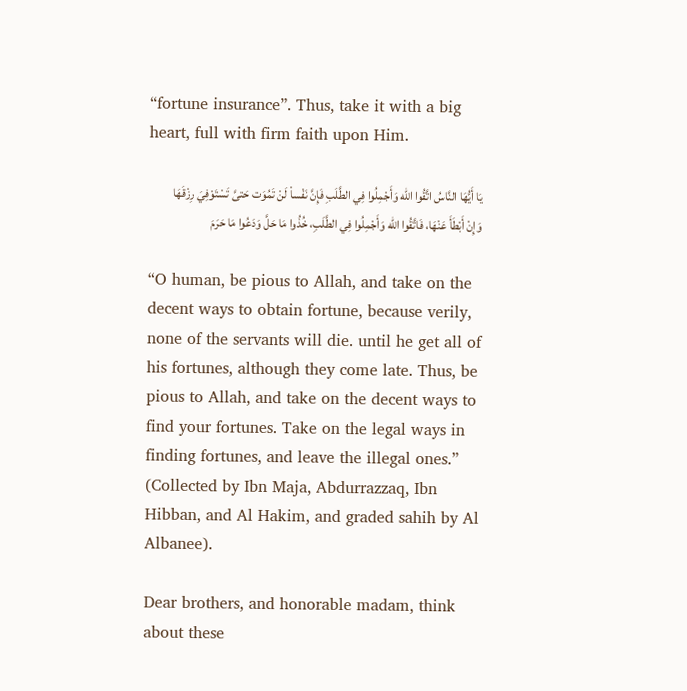“fortune insurance”. Thus, take it with a big heart, full with firm faith upon Him.

يَا أَيُّهَا النَّاسُ اتَّقُوا الله وَأَجْمِلُوا فِي الطَّلَبِ فَإِنَّ نَفْساْ لَنْ تَمُوَت حَتىَّ تَسْتَوْفِيَ رِزْقَهَا وَإِنْ أَبْطَأَ عَنْهَا، فَاتَّقُوا الله وَأَجْمِلُوا فِي الطَّلَبِ، خُذُوا مَا حَلَّ وَدَعُوا مَا حَرَمَ

“O human, be pious to Allah, and take on the decent ways to obtain fortune, because verily, none of the servants will die. until he get all of his fortunes, although they come late. Thus, be pious to Allah, and take on the decent ways to find your fortunes. Take on the legal ways in finding fortunes, and leave the illegal ones.” (Collected by Ibn Maja, Abdurrazzaq, Ibn Hibban, and Al Hakim, and graded sahih by Al Albanee).

Dear brothers, and honorable madam, think about these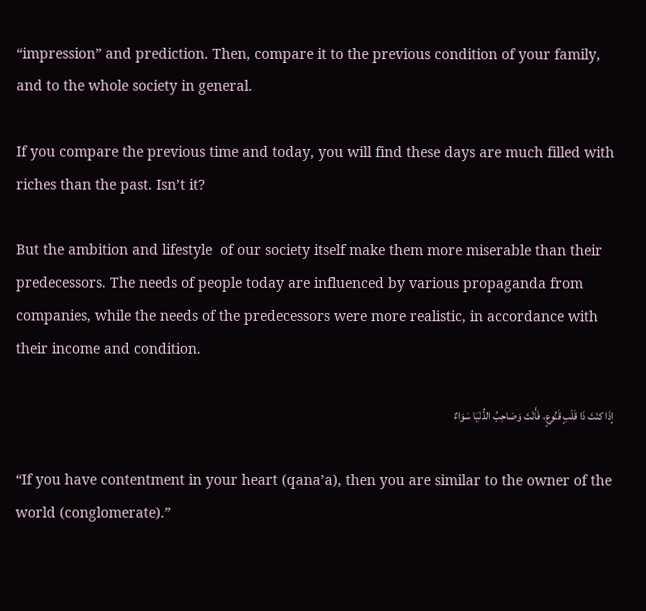“impression” and prediction. Then, compare it to the previous condition of your family, and to the whole society in general.

If you compare the previous time and today, you will find these days are much filled with riches than the past. Isn’t it?

But the ambition and lifestyle  of our society itself make them more miserable than their predecessors. The needs of people today are influenced by various propaganda from companies, while the needs of the predecessors were more realistic, in accordance with their income and condition.

إذَا كنْتَ ذَا قَلْبٍ قَنُوعٍ، فَأَنْتَ وَصَاحِبُ الدُّنْيَا سَوَاءٌ

“If you have contentment in your heart (qana’a), then you are similar to the owner of the world (conglomerate).”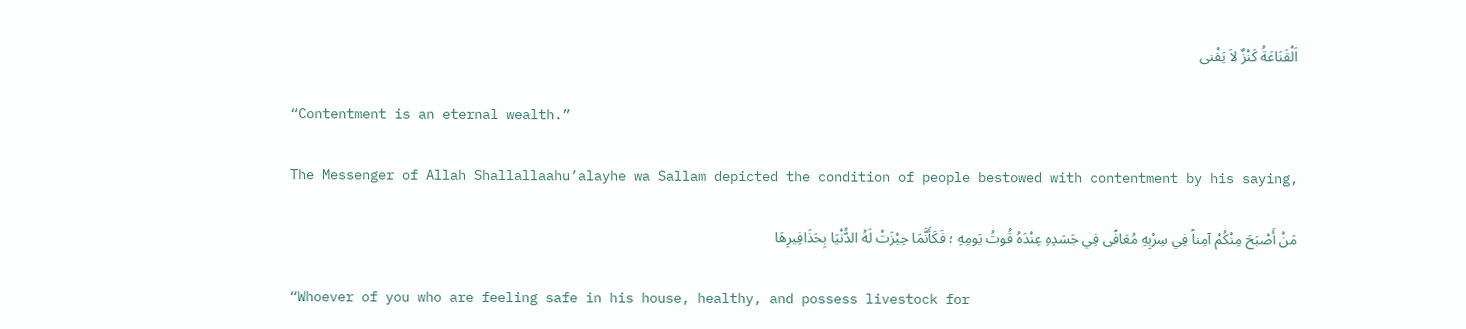اَلْقَنَاعَةُ كَنْزٌ لاَ يَفْنى

“Contentment is an eternal wealth.”

The Messenger of Allah Shallallaahu’alayhe wa Sallam depicted the condition of people bestowed with contentment by his saying,

مَنْ أَصْبَحَ مِنْكُمْ آمِناً فِي سِرْبِهِ مُعَافًى فِي جَسَدِهِ عِنْدَهُ قُوتُ يَومِهِ ؛ فَكَأَنَّمَا حِيْزَتْ لَهُ الدُّنْيَا بِحَذَافِيرِهَا

“Whoever of you who are feeling safe in his house, healthy, and possess livestock for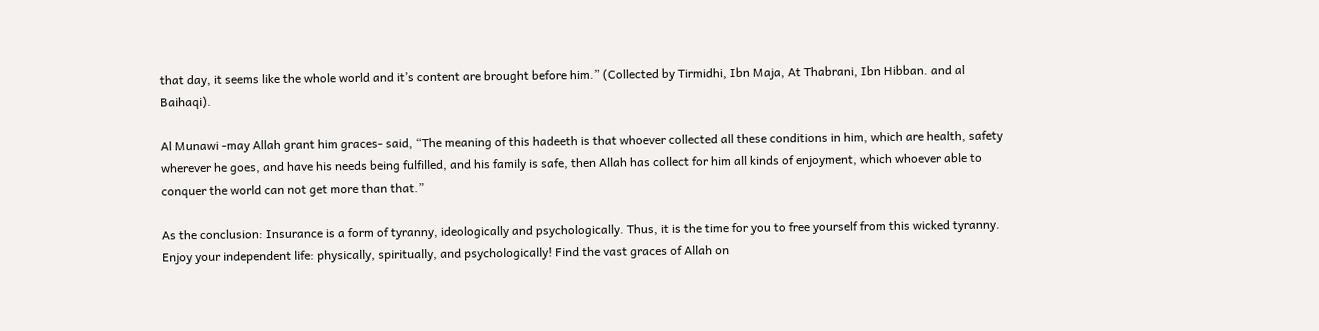that day, it seems like the whole world and it’s content are brought before him.” (Collected by Tirmidhi, Ibn Maja, At Thabrani, Ibn Hibban. and al Baihaqi).

Al Munawi -may Allah grant him graces- said, “The meaning of this hadeeth is that whoever collected all these conditions in him, which are health, safety wherever he goes, and have his needs being fulfilled, and his family is safe, then Allah has collect for him all kinds of enjoyment, which whoever able to conquer the world can not get more than that.”

As the conclusion: Insurance is a form of tyranny, ideologically and psychologically. Thus, it is the time for you to free yourself from this wicked tyranny. Enjoy your independent life: physically, spiritually, and psychologically! Find the vast graces of Allah on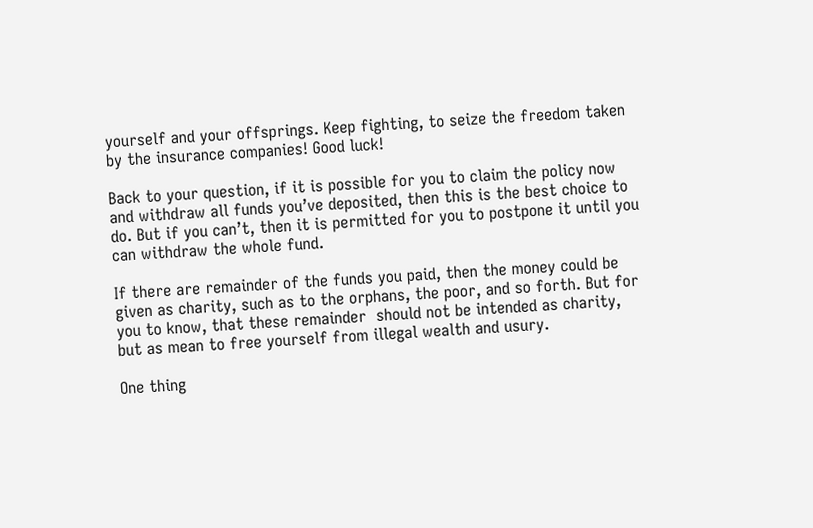yourself and your offsprings. Keep fighting, to seize the freedom taken by the insurance companies! Good luck!

Back to your question, if it is possible for you to claim the policy now and withdraw all funds you’ve deposited, then this is the best choice to do. But if you can’t, then it is permitted for you to postpone it until you can withdraw the whole fund.

If there are remainder of the funds you paid, then the money could be given as charity, such as to the orphans, the poor, and so forth. But for you to know, that these remainder  should not be intended as charity, but as mean to free yourself from illegal wealth and usury.

One thing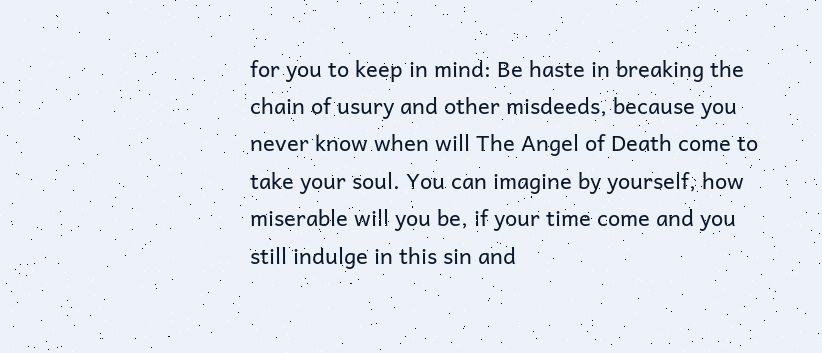for you to keep in mind: Be haste in breaking the chain of usury and other misdeeds, because you never know when will The Angel of Death come to take your soul. You can imagine by yourself, how miserable will you be, if your time come and you still indulge in this sin and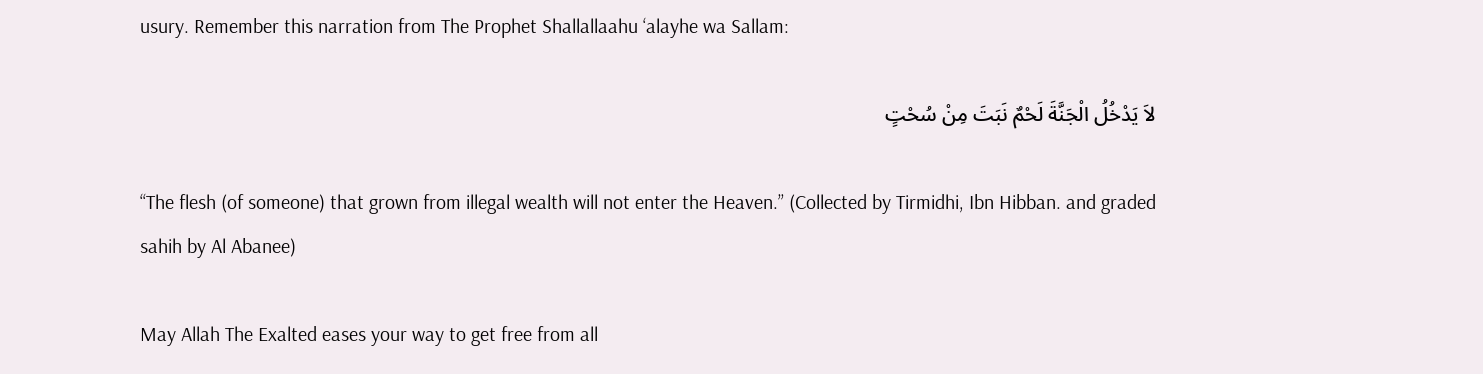usury. Remember this narration from The Prophet Shallallaahu ‘alayhe wa Sallam:

لاَ يَدْخُلُ الْجَنَّةَ لَحْمٌ نَبَتَ مِنْ سُحْتٍ

“The flesh (of someone) that grown from illegal wealth will not enter the Heaven.” (Collected by Tirmidhi, Ibn Hibban. and graded sahih by Al Abanee)

May Allah The Exalted eases your way to get free from all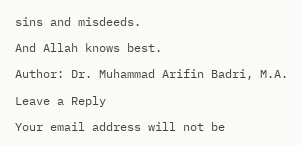sins and misdeeds.

And Allah knows best.

Author: Dr. Muhammad Arifin Badri, M.A.

Leave a Reply

Your email address will not be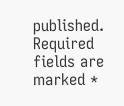published. Required fields are marked *